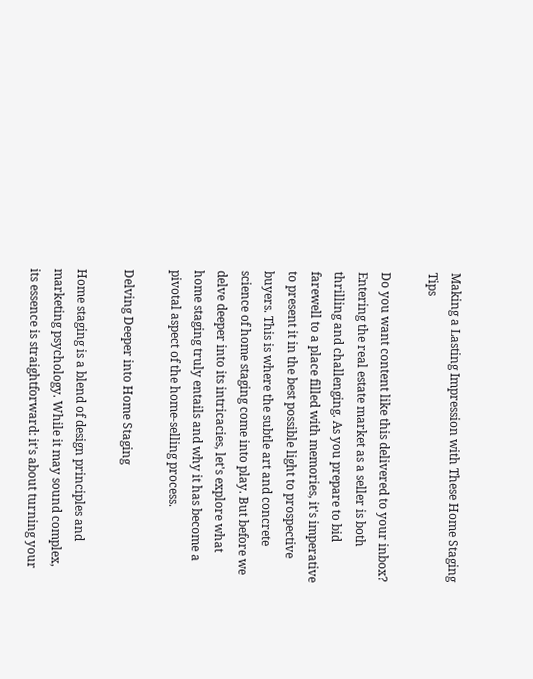Making a Lasting Impression with These Home Staging Tips

Do you want content like this delivered to your inbox?
Entering the real estate market as a seller is both thrilling and challenging. As you prepare to bid farewell to a place filled with memories, it's imperative to present it in the best possible light to prospective buyers. This is where the subtle art and concrete science of home staging come into play. But before we delve deeper into its intricacies, let's explore what home staging truly entails and why it has become a pivotal aspect of the home-selling process.

Delving Deeper into Home Staging

Home staging is a blend of design principles and marketing psychology. While it may sound complex, its essence is straightforward: it's about turning your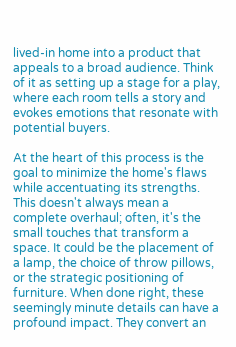lived-in home into a product that appeals to a broad audience. Think of it as setting up a stage for a play, where each room tells a story and evokes emotions that resonate with potential buyers.

At the heart of this process is the goal to minimize the home's flaws while accentuating its strengths. This doesn't always mean a complete overhaul; often, it's the small touches that transform a space. It could be the placement of a lamp, the choice of throw pillows, or the strategic positioning of furniture. When done right, these seemingly minute details can have a profound impact. They convert an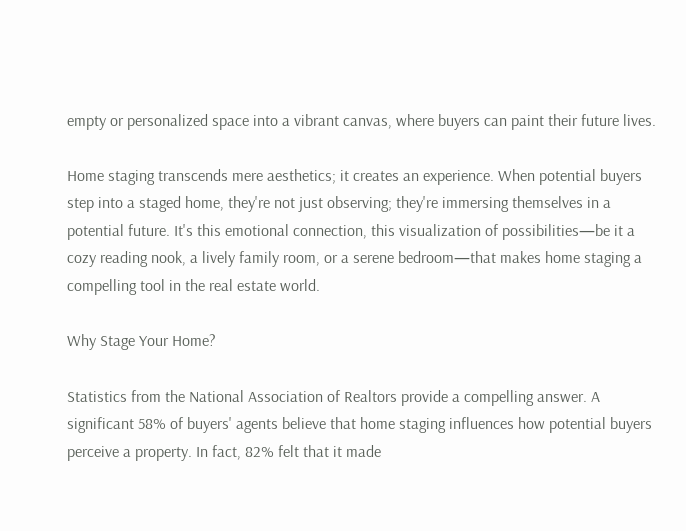empty or personalized space into a vibrant canvas, where buyers can paint their future lives.

Home staging transcends mere aesthetics; it creates an experience. When potential buyers step into a staged home, they're not just observing; they're immersing themselves in a potential future. It's this emotional connection, this visualization of possibilities—be it a cozy reading nook, a lively family room, or a serene bedroom—that makes home staging a compelling tool in the real estate world.

Why Stage Your Home?

Statistics from the National Association of Realtors provide a compelling answer. A significant 58% of buyers' agents believe that home staging influences how potential buyers perceive a property. In fact, 82% felt that it made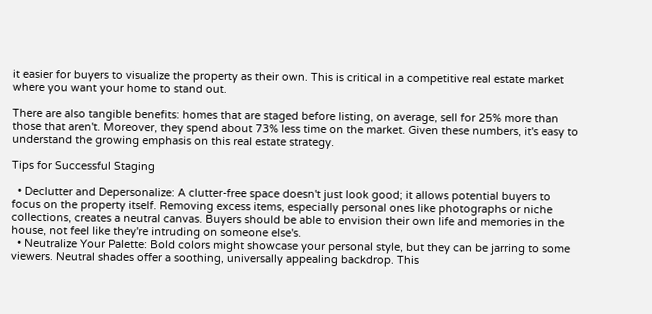it easier for buyers to visualize the property as their own. This is critical in a competitive real estate market where you want your home to stand out.

There are also tangible benefits: homes that are staged before listing, on average, sell for 25% more than those that aren't. Moreover, they spend about 73% less time on the market. Given these numbers, it's easy to understand the growing emphasis on this real estate strategy.

Tips for Successful Staging

  • Declutter and Depersonalize: A clutter-free space doesn't just look good; it allows potential buyers to focus on the property itself. Removing excess items, especially personal ones like photographs or niche collections, creates a neutral canvas. Buyers should be able to envision their own life and memories in the house, not feel like they're intruding on someone else's.
  • Neutralize Your Palette: Bold colors might showcase your personal style, but they can be jarring to some viewers. Neutral shades offer a soothing, universally appealing backdrop. This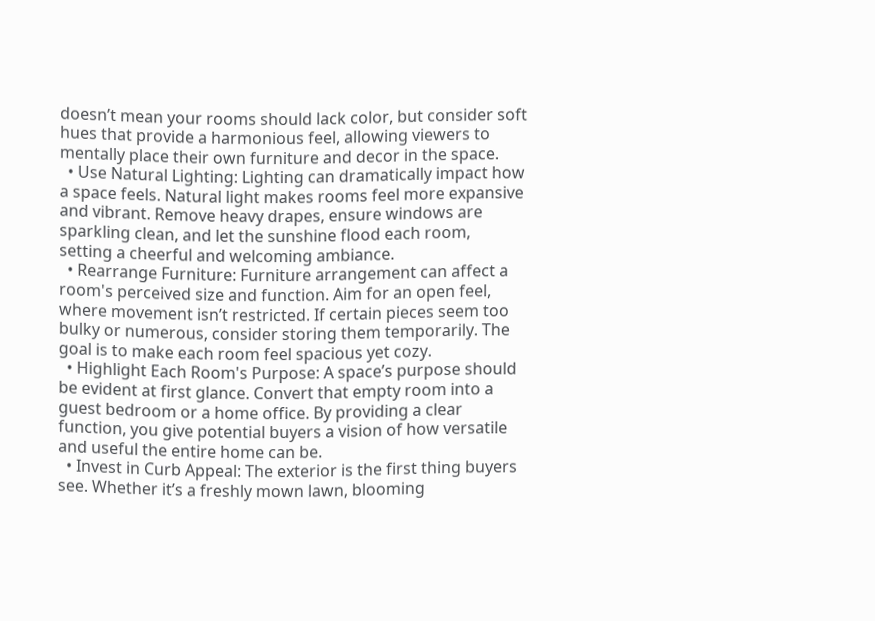doesn’t mean your rooms should lack color, but consider soft hues that provide a harmonious feel, allowing viewers to mentally place their own furniture and decor in the space.
  • Use Natural Lighting: Lighting can dramatically impact how a space feels. Natural light makes rooms feel more expansive and vibrant. Remove heavy drapes, ensure windows are sparkling clean, and let the sunshine flood each room, setting a cheerful and welcoming ambiance.
  • Rearrange Furniture: Furniture arrangement can affect a room's perceived size and function. Aim for an open feel, where movement isn’t restricted. If certain pieces seem too bulky or numerous, consider storing them temporarily. The goal is to make each room feel spacious yet cozy.
  • Highlight Each Room's Purpose: A space’s purpose should be evident at first glance. Convert that empty room into a guest bedroom or a home office. By providing a clear function, you give potential buyers a vision of how versatile and useful the entire home can be.
  • Invest in Curb Appeal: The exterior is the first thing buyers see. Whether it’s a freshly mown lawn, blooming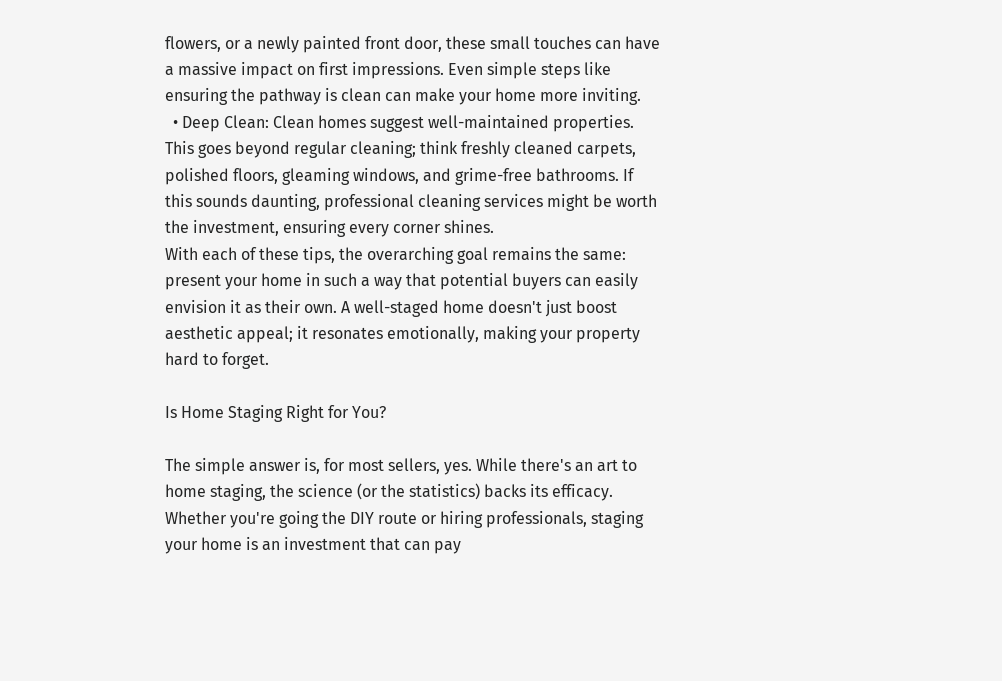flowers, or a newly painted front door, these small touches can have a massive impact on first impressions. Even simple steps like ensuring the pathway is clean can make your home more inviting.
  • Deep Clean: Clean homes suggest well-maintained properties. This goes beyond regular cleaning; think freshly cleaned carpets, polished floors, gleaming windows, and grime-free bathrooms. If this sounds daunting, professional cleaning services might be worth the investment, ensuring every corner shines.
With each of these tips, the overarching goal remains the same: present your home in such a way that potential buyers can easily envision it as their own. A well-staged home doesn't just boost aesthetic appeal; it resonates emotionally, making your property hard to forget.

Is Home Staging Right for You?

The simple answer is, for most sellers, yes. While there's an art to home staging, the science (or the statistics) backs its efficacy. Whether you're going the DIY route or hiring professionals, staging your home is an investment that can pay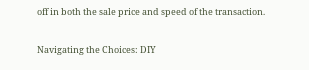off in both the sale price and speed of the transaction.

Navigating the Choices: DIY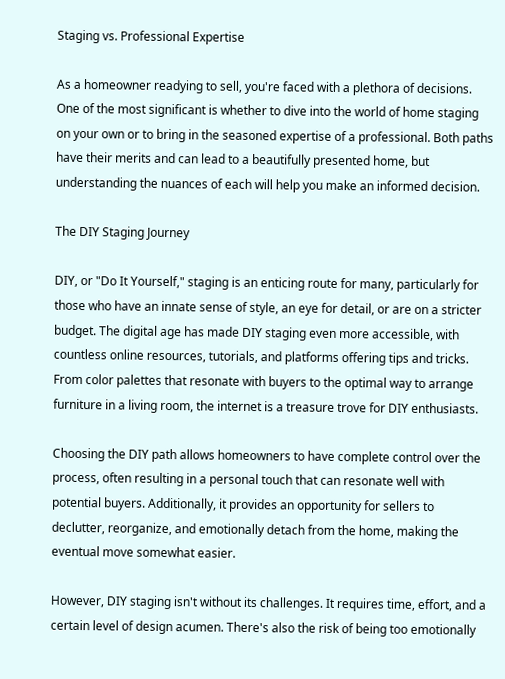Staging vs. Professional Expertise

As a homeowner readying to sell, you're faced with a plethora of decisions. One of the most significant is whether to dive into the world of home staging on your own or to bring in the seasoned expertise of a professional. Both paths have their merits and can lead to a beautifully presented home, but understanding the nuances of each will help you make an informed decision.

The DIY Staging Journey

DIY, or "Do It Yourself," staging is an enticing route for many, particularly for those who have an innate sense of style, an eye for detail, or are on a stricter budget. The digital age has made DIY staging even more accessible, with countless online resources, tutorials, and platforms offering tips and tricks. From color palettes that resonate with buyers to the optimal way to arrange furniture in a living room, the internet is a treasure trove for DIY enthusiasts.

Choosing the DIY path allows homeowners to have complete control over the process, often resulting in a personal touch that can resonate well with potential buyers. Additionally, it provides an opportunity for sellers to declutter, reorganize, and emotionally detach from the home, making the eventual move somewhat easier.

However, DIY staging isn't without its challenges. It requires time, effort, and a certain level of design acumen. There's also the risk of being too emotionally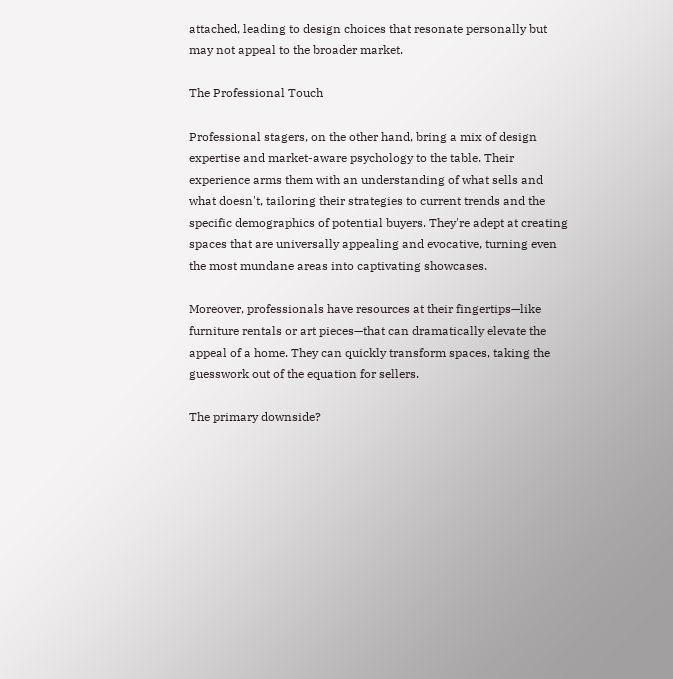attached, leading to design choices that resonate personally but may not appeal to the broader market.

The Professional Touch

Professional stagers, on the other hand, bring a mix of design expertise and market-aware psychology to the table. Their experience arms them with an understanding of what sells and what doesn't, tailoring their strategies to current trends and the specific demographics of potential buyers. They're adept at creating spaces that are universally appealing and evocative, turning even the most mundane areas into captivating showcases.

Moreover, professionals have resources at their fingertips—like furniture rentals or art pieces—that can dramatically elevate the appeal of a home. They can quickly transform spaces, taking the guesswork out of the equation for sellers.

The primary downside?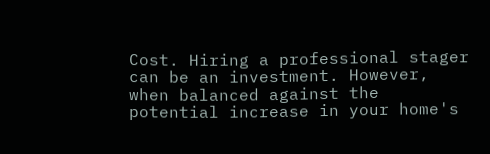Cost. Hiring a professional stager can be an investment. However, when balanced against the potential increase in your home's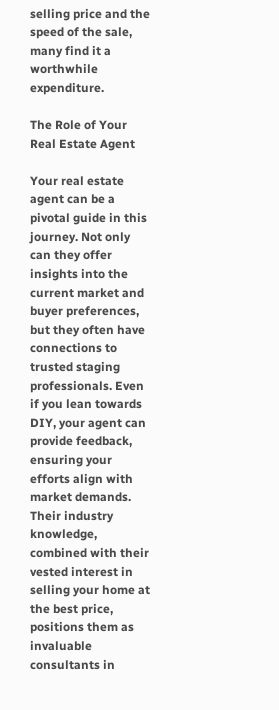selling price and the speed of the sale, many find it a worthwhile expenditure.

The Role of Your Real Estate Agent

Your real estate agent can be a pivotal guide in this journey. Not only can they offer insights into the current market and buyer preferences, but they often have connections to trusted staging professionals. Even if you lean towards DIY, your agent can provide feedback, ensuring your efforts align with market demands. Their industry knowledge, combined with their vested interest in selling your home at the best price, positions them as invaluable consultants in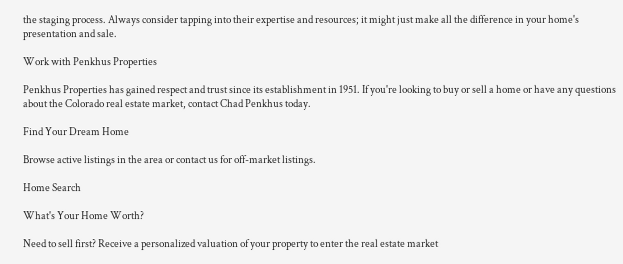the staging process. Always consider tapping into their expertise and resources; it might just make all the difference in your home's presentation and sale.

Work with Penkhus Properties

Penkhus Properties has gained respect and trust since its establishment in 1951. If you're looking to buy or sell a home or have any questions about the Colorado real estate market, contact Chad Penkhus today.

Find Your Dream Home

Browse active listings in the area or contact us for off-market listings.

Home Search

What's Your Home Worth?

Need to sell first? Receive a personalized valuation of your property to enter the real estate market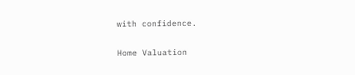with confidence.

Home Valuation